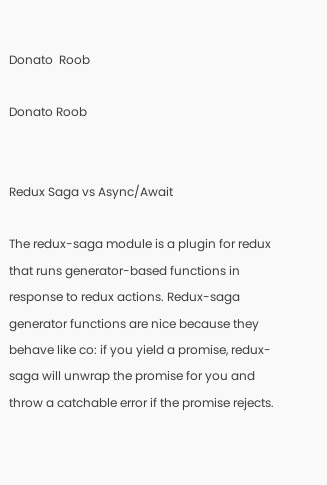Donato  Roob

Donato Roob


Redux Saga vs Async/Await

The redux-saga module is a plugin for redux that runs generator-based functions in response to redux actions. Redux-saga generator functions are nice because they behave like co: if you yield a promise, redux-saga will unwrap the promise for you and throw a catchable error if the promise rejects.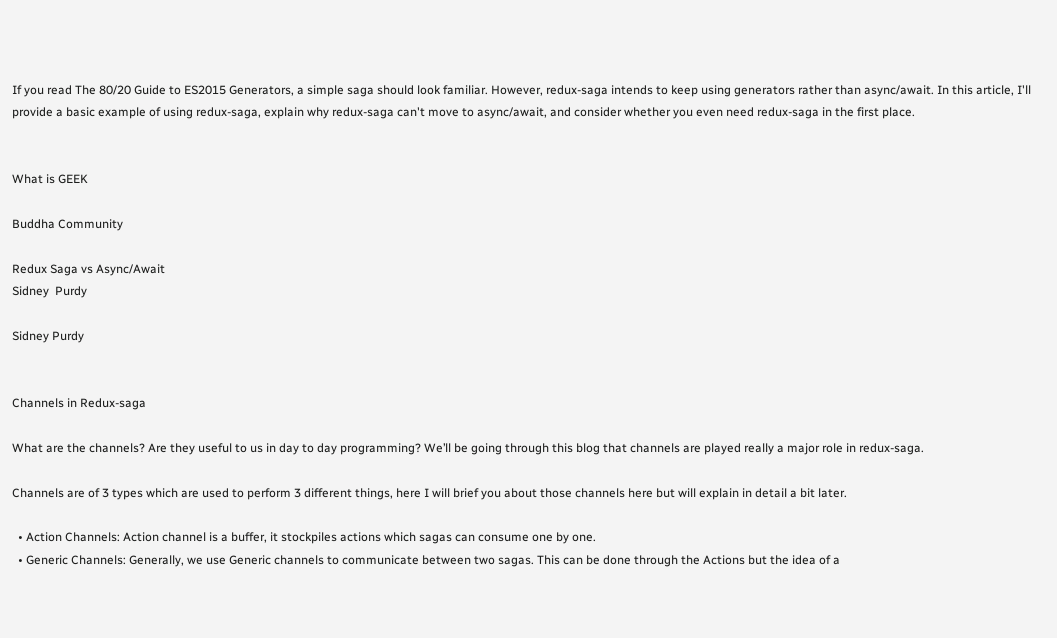If you read The 80/20 Guide to ES2015 Generators, a simple saga should look familiar. However, redux-saga intends to keep using generators rather than async/await. In this article, I'll provide a basic example of using redux-saga, explain why redux-saga can't move to async/await, and consider whether you even need redux-saga in the first place.


What is GEEK

Buddha Community

Redux Saga vs Async/Await
Sidney  Purdy

Sidney Purdy


Channels in Redux-saga

What are the channels? Are they useful to us in day to day programming? We’ll be going through this blog that channels are played really a major role in redux-saga.

Channels are of 3 types which are used to perform 3 different things, here I will brief you about those channels here but will explain in detail a bit later.

  • Action Channels: Action channel is a buffer, it stockpiles actions which sagas can consume one by one.
  • Generic Channels: Generally, we use Generic channels to communicate between two sagas. This can be done through the Actions but the idea of a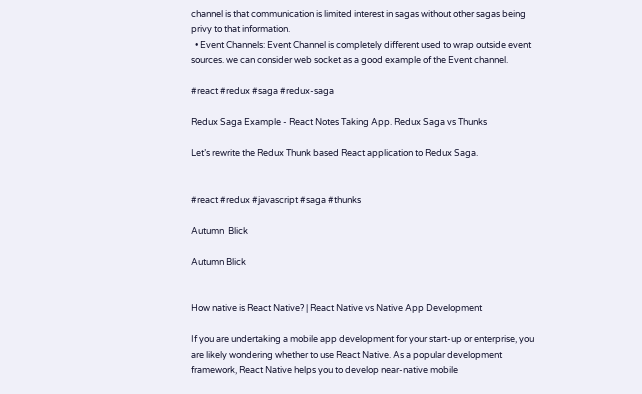channel is that communication is limited interest in sagas without other sagas being privy to that information.
  • Event Channels: Event Channel is completely different used to wrap outside event sources. we can consider web socket as a good example of the Event channel.

#react #redux #saga #redux-saga

Redux Saga Example - React Notes Taking App. Redux Saga vs Thunks

Let’s rewrite the Redux Thunk based React application to Redux Saga.


#react #redux #javascript #saga #thunks

Autumn  Blick

Autumn Blick


How native is React Native? | React Native vs Native App Development

If you are undertaking a mobile app development for your start-up or enterprise, you are likely wondering whether to use React Native. As a popular development framework, React Native helps you to develop near-native mobile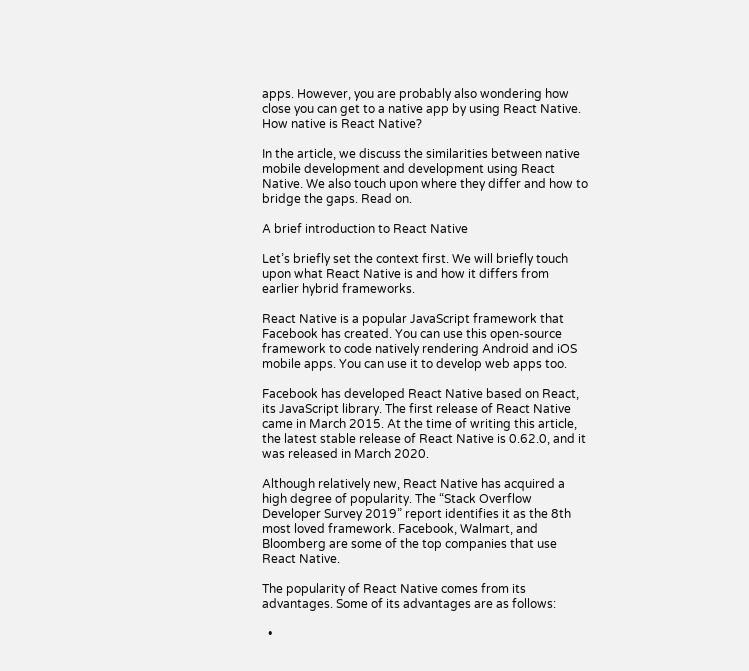apps. However, you are probably also wondering how close you can get to a native app by using React Native. How native is React Native?

In the article, we discuss the similarities between native mobile development and development using React Native. We also touch upon where they differ and how to bridge the gaps. Read on.

A brief introduction to React Native

Let’s briefly set the context first. We will briefly touch upon what React Native is and how it differs from earlier hybrid frameworks.

React Native is a popular JavaScript framework that Facebook has created. You can use this open-source framework to code natively rendering Android and iOS mobile apps. You can use it to develop web apps too.

Facebook has developed React Native based on React, its JavaScript library. The first release of React Native came in March 2015. At the time of writing this article, the latest stable release of React Native is 0.62.0, and it was released in March 2020.

Although relatively new, React Native has acquired a high degree of popularity. The “Stack Overflow Developer Survey 2019” report identifies it as the 8th most loved framework. Facebook, Walmart, and Bloomberg are some of the top companies that use React Native.

The popularity of React Native comes from its advantages. Some of its advantages are as follows:

  •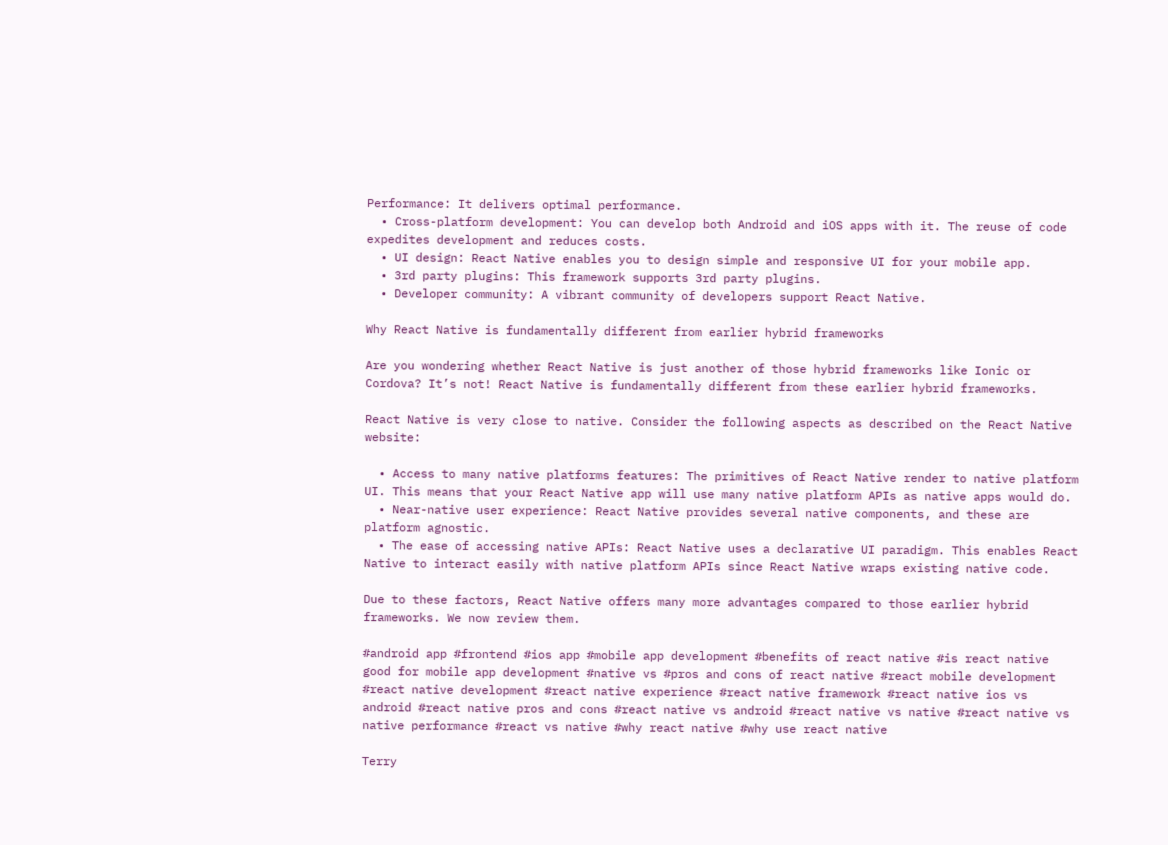Performance: It delivers optimal performance.
  • Cross-platform development: You can develop both Android and iOS apps with it. The reuse of code expedites development and reduces costs.
  • UI design: React Native enables you to design simple and responsive UI for your mobile app.
  • 3rd party plugins: This framework supports 3rd party plugins.
  • Developer community: A vibrant community of developers support React Native.

Why React Native is fundamentally different from earlier hybrid frameworks

Are you wondering whether React Native is just another of those hybrid frameworks like Ionic or Cordova? It’s not! React Native is fundamentally different from these earlier hybrid frameworks.

React Native is very close to native. Consider the following aspects as described on the React Native website:

  • Access to many native platforms features: The primitives of React Native render to native platform UI. This means that your React Native app will use many native platform APIs as native apps would do.
  • Near-native user experience: React Native provides several native components, and these are platform agnostic.
  • The ease of accessing native APIs: React Native uses a declarative UI paradigm. This enables React Native to interact easily with native platform APIs since React Native wraps existing native code.

Due to these factors, React Native offers many more advantages compared to those earlier hybrid frameworks. We now review them.

#android app #frontend #ios app #mobile app development #benefits of react native #is react native good for mobile app development #native vs #pros and cons of react native #react mobile development #react native development #react native experience #react native framework #react native ios vs android #react native pros and cons #react native vs android #react native vs native #react native vs native performance #react vs native #why react native #why use react native

Terry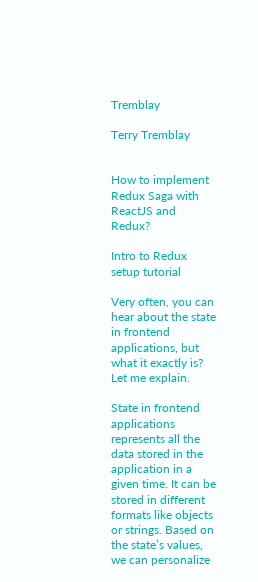Tremblay

Terry Tremblay


How to implement Redux Saga with ReactJS and Redux?

Intro to Redux setup tutorial

Very often, you can hear about the state in frontend applications, but what it exactly is? Let me explain.

State in frontend applications represents all the data stored in the application in a given time. It can be stored in different formats like objects or strings. Based on the state’s values, we can personalize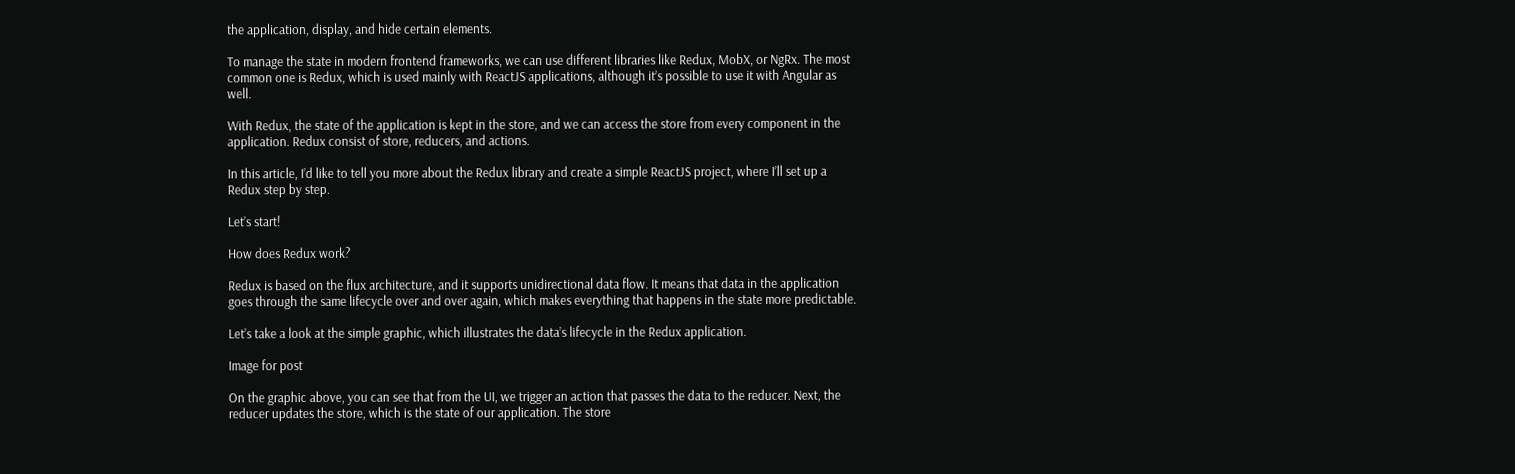the application, display, and hide certain elements.

To manage the state in modern frontend frameworks, we can use different libraries like Redux, MobX, or NgRx. The most common one is Redux, which is used mainly with ReactJS applications, although it’s possible to use it with Angular as well.

With Redux, the state of the application is kept in the store, and we can access the store from every component in the application. Redux consist of store, reducers, and actions.

In this article, I’d like to tell you more about the Redux library and create a simple ReactJS project, where I’ll set up a Redux step by step.

Let’s start!

How does Redux work?

Redux is based on the flux architecture, and it supports unidirectional data flow. It means that data in the application goes through the same lifecycle over and over again, which makes everything that happens in the state more predictable.

Let’s take a look at the simple graphic, which illustrates the data’s lifecycle in the Redux application.

Image for post

On the graphic above, you can see that from the UI, we trigger an action that passes the data to the reducer. Next, the reducer updates the store, which is the state of our application. The store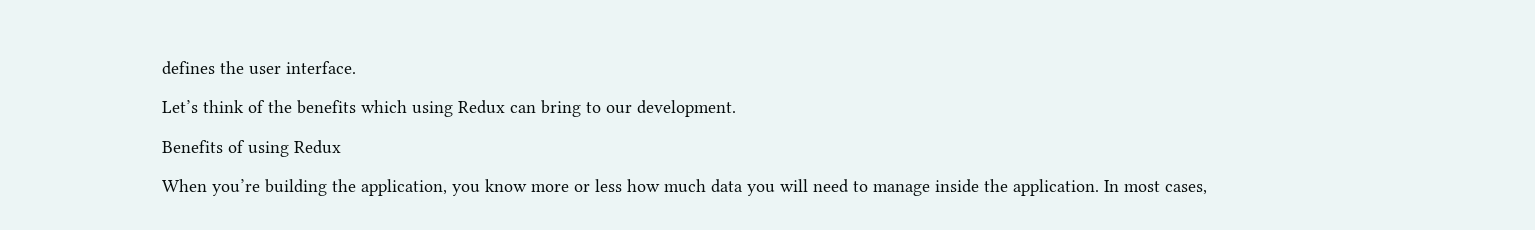defines the user interface.

Let’s think of the benefits which using Redux can bring to our development.

Benefits of using Redux

When you’re building the application, you know more or less how much data you will need to manage inside the application. In most cases,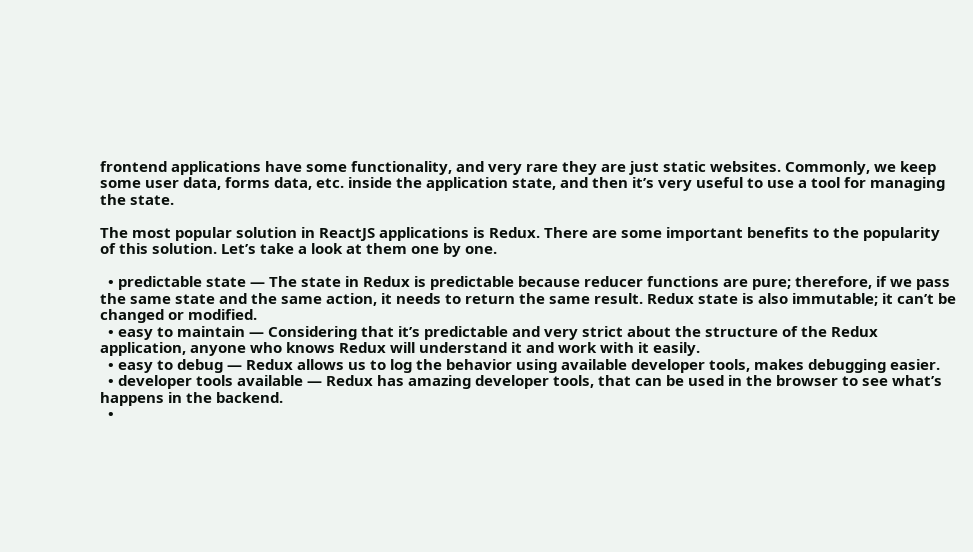frontend applications have some functionality, and very rare they are just static websites. Commonly, we keep some user data, forms data, etc. inside the application state, and then it’s very useful to use a tool for managing the state.

The most popular solution in ReactJS applications is Redux. There are some important benefits to the popularity of this solution. Let’s take a look at them one by one.

  • predictable state — The state in Redux is predictable because reducer functions are pure; therefore, if we pass the same state and the same action, it needs to return the same result. Redux state is also immutable; it can’t be changed or modified.
  • easy to maintain — Considering that it’s predictable and very strict about the structure of the Redux application, anyone who knows Redux will understand it and work with it easily.
  • easy to debug — Redux allows us to log the behavior using available developer tools, makes debugging easier.
  • developer tools available — Redux has amazing developer tools, that can be used in the browser to see what’s happens in the backend.
  •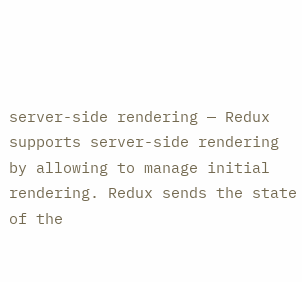server-side rendering — Redux supports server-side rendering by allowing to manage initial rendering. Redux sends the state of the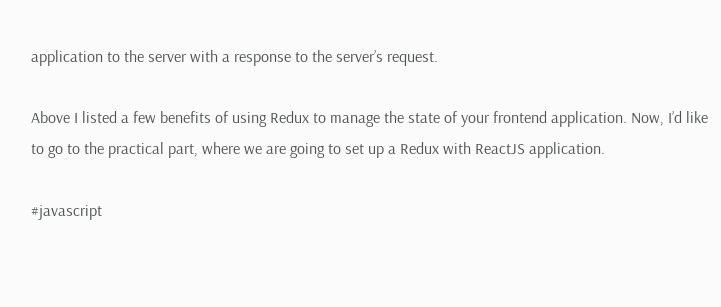application to the server with a response to the server’s request.

Above I listed a few benefits of using Redux to manage the state of your frontend application. Now, I’d like to go to the practical part, where we are going to set up a Redux with ReactJS application.

#javascript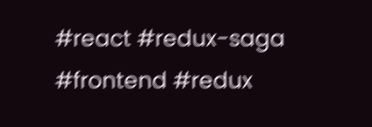#react #redux-saga #frontend #redux